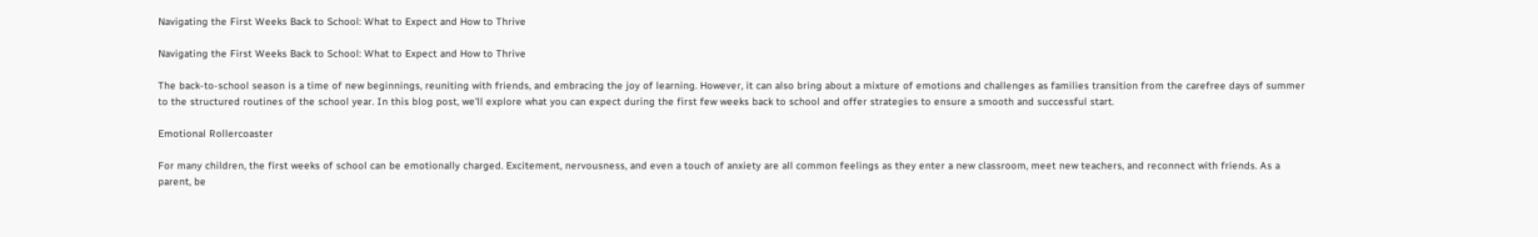Navigating the First Weeks Back to School: What to Expect and How to Thrive

Navigating the First Weeks Back to School: What to Expect and How to Thrive

The back-to-school season is a time of new beginnings, reuniting with friends, and embracing the joy of learning. However, it can also bring about a mixture of emotions and challenges as families transition from the carefree days of summer to the structured routines of the school year. In this blog post, we'll explore what you can expect during the first few weeks back to school and offer strategies to ensure a smooth and successful start.

Emotional Rollercoaster

For many children, the first weeks of school can be emotionally charged. Excitement, nervousness, and even a touch of anxiety are all common feelings as they enter a new classroom, meet new teachers, and reconnect with friends. As a parent, be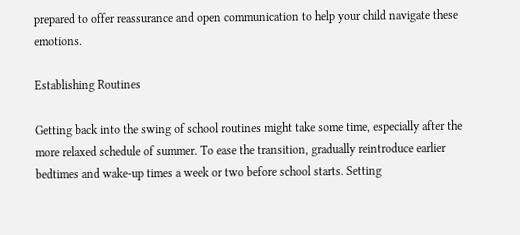prepared to offer reassurance and open communication to help your child navigate these emotions.

Establishing Routines

Getting back into the swing of school routines might take some time, especially after the more relaxed schedule of summer. To ease the transition, gradually reintroduce earlier bedtimes and wake-up times a week or two before school starts. Setting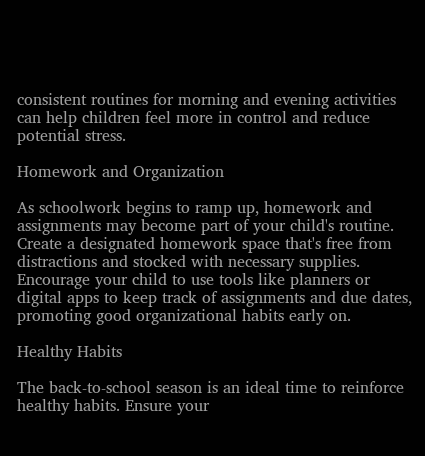consistent routines for morning and evening activities can help children feel more in control and reduce potential stress.

Homework and Organization

As schoolwork begins to ramp up, homework and assignments may become part of your child's routine. Create a designated homework space that's free from distractions and stocked with necessary supplies. Encourage your child to use tools like planners or digital apps to keep track of assignments and due dates, promoting good organizational habits early on.

Healthy Habits

The back-to-school season is an ideal time to reinforce healthy habits. Ensure your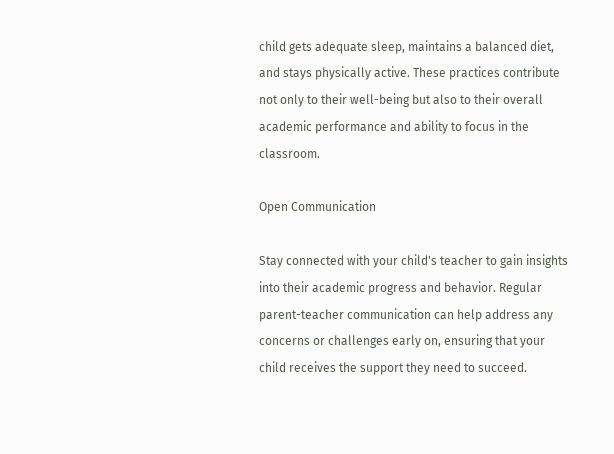child gets adequate sleep, maintains a balanced diet, and stays physically active. These practices contribute not only to their well-being but also to their overall academic performance and ability to focus in the classroom.

Open Communication

Stay connected with your child's teacher to gain insights into their academic progress and behavior. Regular parent-teacher communication can help address any concerns or challenges early on, ensuring that your child receives the support they need to succeed.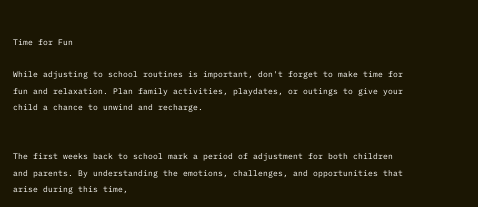Time for Fun

While adjusting to school routines is important, don't forget to make time for fun and relaxation. Plan family activities, playdates, or outings to give your child a chance to unwind and recharge.


The first weeks back to school mark a period of adjustment for both children and parents. By understanding the emotions, challenges, and opportunities that arise during this time,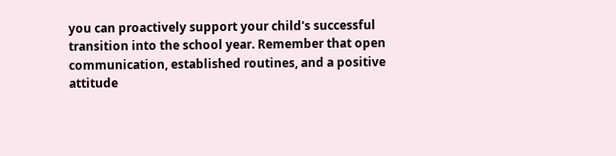you can proactively support your child's successful transition into the school year. Remember that open communication, established routines, and a positive attitude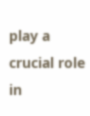play a crucial role in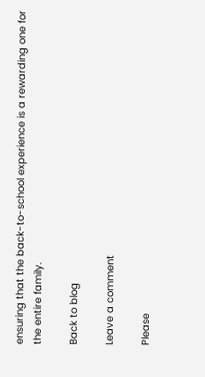ensuring that the back-to-school experience is a rewarding one for the entire family.

Back to blog

Leave a comment

Please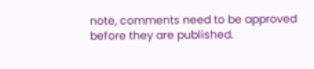note, comments need to be approved before they are published.